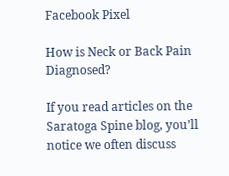Facebook Pixel

How is Neck or Back Pain Diagnosed?

If you read articles on the Saratoga Spine blog, you’ll notice we often discuss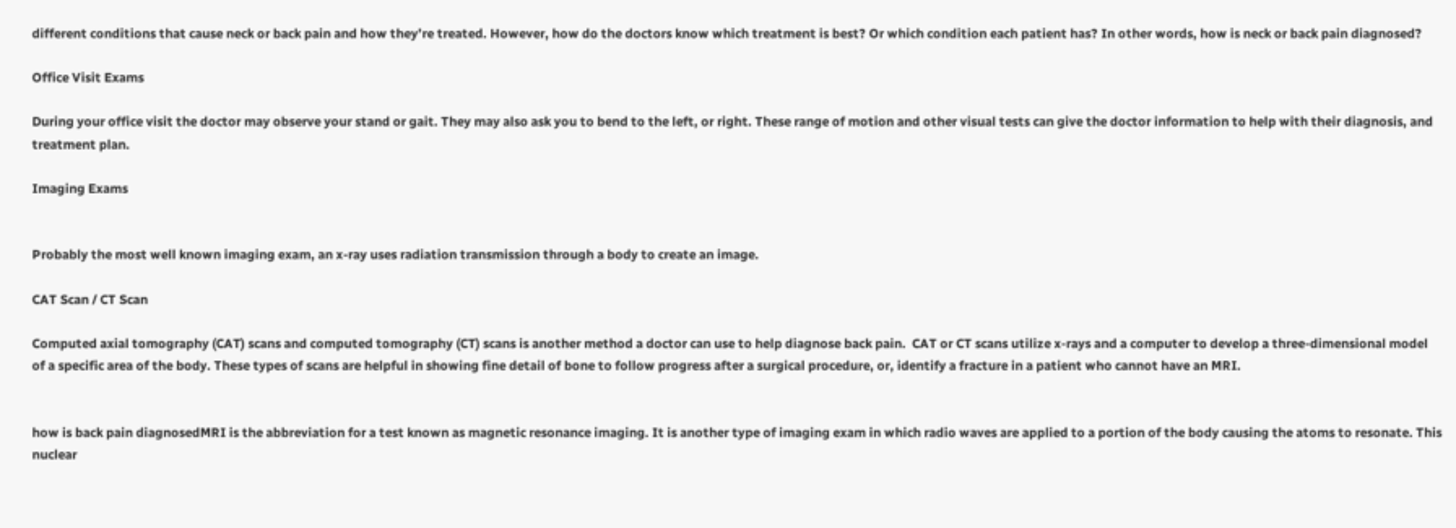different conditions that cause neck or back pain and how they’re treated. However, how do the doctors know which treatment is best? Or which condition each patient has? In other words, how is neck or back pain diagnosed?

Office Visit Exams

During your office visit the doctor may observe your stand or gait. They may also ask you to bend to the left, or right. These range of motion and other visual tests can give the doctor information to help with their diagnosis, and treatment plan.

Imaging Exams


Probably the most well known imaging exam, an x-ray uses radiation transmission through a body to create an image.

CAT Scan / CT Scan

Computed axial tomography (CAT) scans and computed tomography (CT) scans is another method a doctor can use to help diagnose back pain.  CAT or CT scans utilize x-rays and a computer to develop a three-dimensional model of a specific area of the body. These types of scans are helpful in showing fine detail of bone to follow progress after a surgical procedure, or, identify a fracture in a patient who cannot have an MRI.


how is back pain diagnosedMRI is the abbreviation for a test known as magnetic resonance imaging. It is another type of imaging exam in which radio waves are applied to a portion of the body causing the atoms to resonate. This nuclear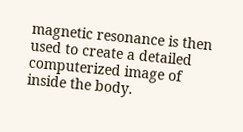magnetic resonance is then used to create a detailed computerized image of inside the body.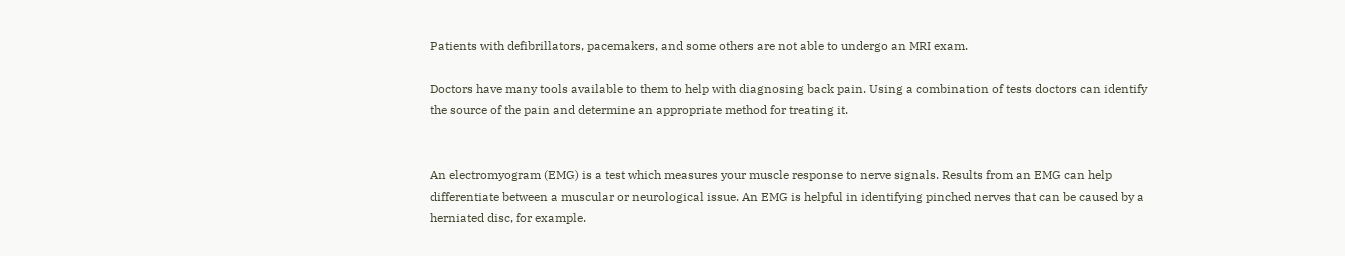Patients with defibrillators, pacemakers, and some others are not able to undergo an MRI exam.

Doctors have many tools available to them to help with diagnosing back pain. Using a combination of tests doctors can identify the source of the pain and determine an appropriate method for treating it.


An electromyogram (EMG) is a test which measures your muscle response to nerve signals. Results from an EMG can help differentiate between a muscular or neurological issue. An EMG is helpful in identifying pinched nerves that can be caused by a herniated disc, for example.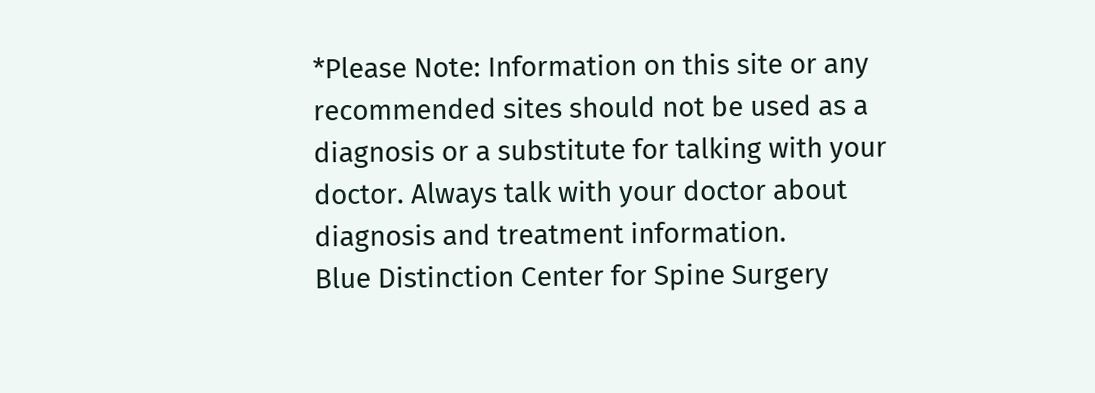*Please Note: Information on this site or any recommended sites should not be used as a diagnosis or a substitute for talking with your doctor. Always talk with your doctor about diagnosis and treatment information.
Blue Distinction Center for Spine Surgery